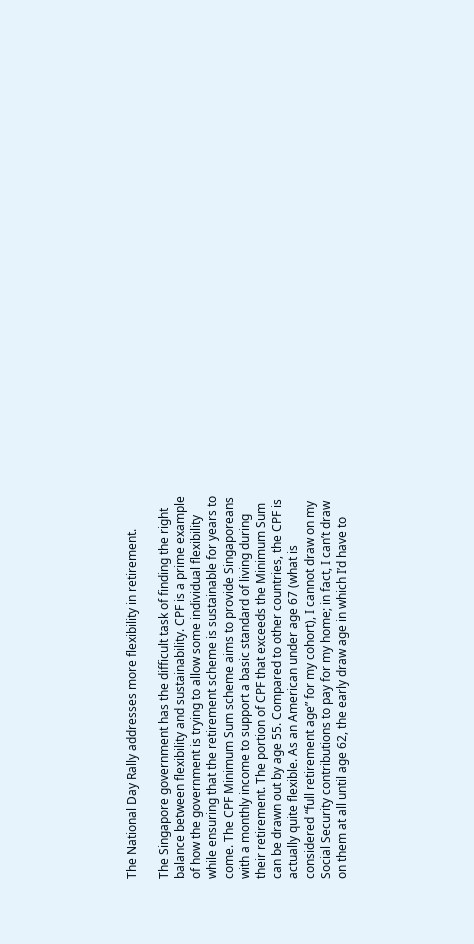The National Day Rally addresses more flexibility in retirement.

The Singapore government has the difficult task of finding the right balance between flexibility and sustainability. CPF is a prime example of how the government is trying to allow some individual flexibility while ensuring that the retirement scheme is sustainable for years to come. The CPF Minimum Sum scheme aims to provide Singaporeans with a monthly income to support a basic standard of living during their retirement. The portion of CPF that exceeds the Minimum Sum can be drawn out by age 55. Compared to other countries, the CPF is actually quite flexible. As an American under age 67 (what is considered “full retirement age” for my cohort), I cannot draw on my Social Security contributions to pay for my home; in fact, I can’t draw on them at all until age 62, the early draw age in which I’d have to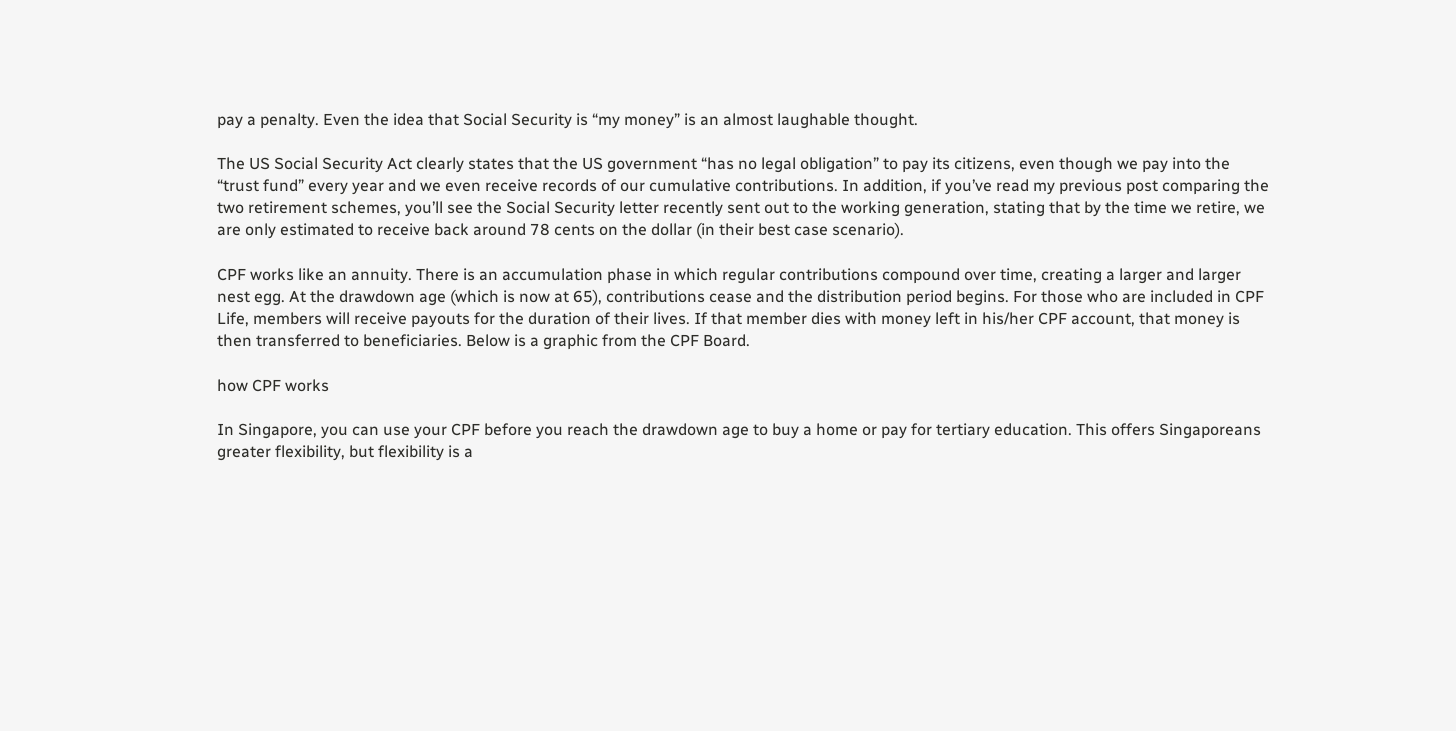pay a penalty. Even the idea that Social Security is “my money” is an almost laughable thought.

The US Social Security Act clearly states that the US government “has no legal obligation” to pay its citizens, even though we pay into the “trust fund” every year and we even receive records of our cumulative contributions. In addition, if you’ve read my previous post comparing the two retirement schemes, you’ll see the Social Security letter recently sent out to the working generation, stating that by the time we retire, we are only estimated to receive back around 78 cents on the dollar (in their best case scenario).

CPF works like an annuity. There is an accumulation phase in which regular contributions compound over time, creating a larger and larger nest egg. At the drawdown age (which is now at 65), contributions cease and the distribution period begins. For those who are included in CPF Life, members will receive payouts for the duration of their lives. If that member dies with money left in his/her CPF account, that money is then transferred to beneficiaries. Below is a graphic from the CPF Board.

how CPF works

In Singapore, you can use your CPF before you reach the drawdown age to buy a home or pay for tertiary education. This offers Singaporeans greater flexibility, but flexibility is a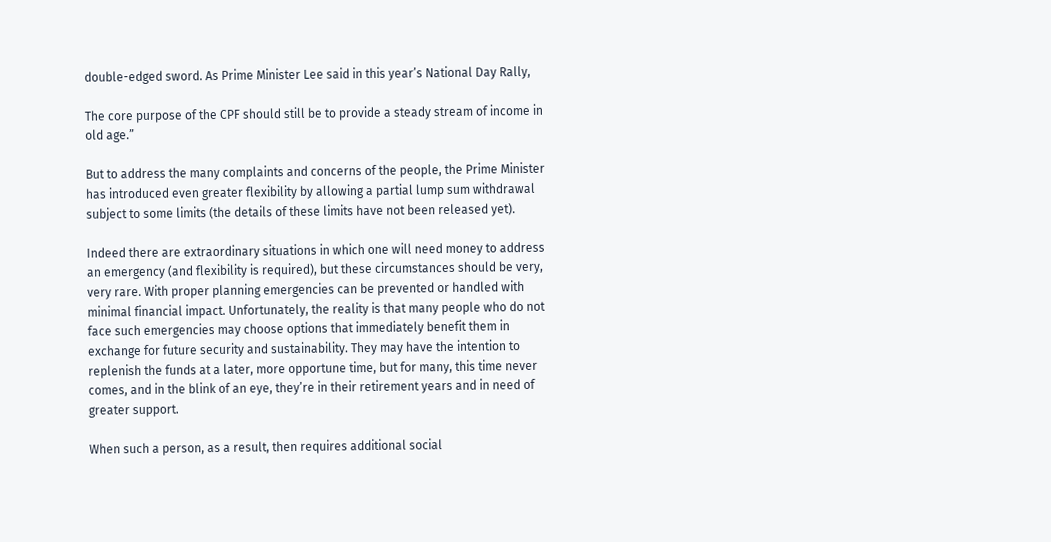double-edged sword. As Prime Minister Lee said in this year’s National Day Rally,

The core purpose of the CPF should still be to provide a steady stream of income in old age.”

But to address the many complaints and concerns of the people, the Prime Minister has introduced even greater flexibility by allowing a partial lump sum withdrawal subject to some limits (the details of these limits have not been released yet).

Indeed there are extraordinary situations in which one will need money to address an emergency (and flexibility is required), but these circumstances should be very, very rare. With proper planning emergencies can be prevented or handled with minimal financial impact. Unfortunately, the reality is that many people who do not face such emergencies may choose options that immediately benefit them in exchange for future security and sustainability. They may have the intention to replenish the funds at a later, more opportune time, but for many, this time never comes, and in the blink of an eye, they’re in their retirement years and in need of greater support.

When such a person, as a result, then requires additional social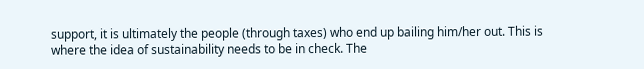support, it is ultimately the people (through taxes) who end up bailing him/her out. This is where the idea of sustainability needs to be in check. The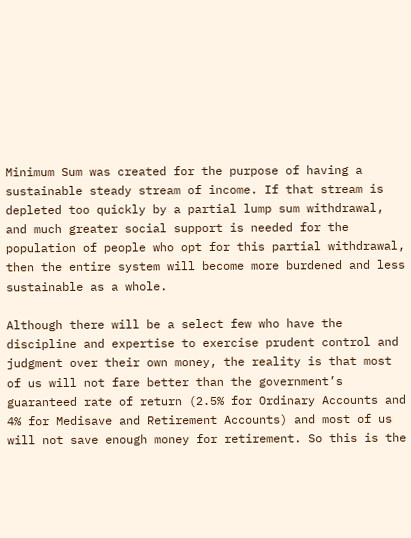Minimum Sum was created for the purpose of having a sustainable steady stream of income. If that stream is depleted too quickly by a partial lump sum withdrawal, and much greater social support is needed for the population of people who opt for this partial withdrawal, then the entire system will become more burdened and less sustainable as a whole.

Although there will be a select few who have the discipline and expertise to exercise prudent control and judgment over their own money, the reality is that most of us will not fare better than the government’s guaranteed rate of return (2.5% for Ordinary Accounts and 4% for Medisave and Retirement Accounts) and most of us will not save enough money for retirement. So this is the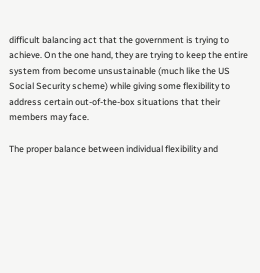difficult balancing act that the government is trying to achieve. On the one hand, they are trying to keep the entire system from become unsustainable (much like the US Social Security scheme) while giving some flexibility to address certain out-of-the-box situations that their members may face.

The proper balance between individual flexibility and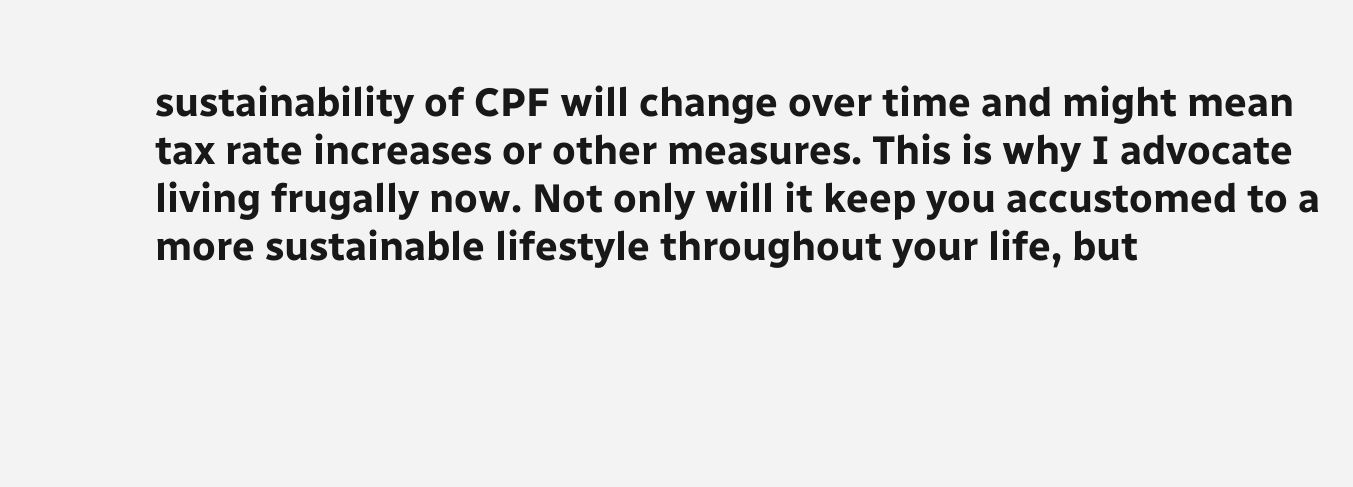sustainability of CPF will change over time and might mean tax rate increases or other measures. This is why I advocate living frugally now. Not only will it keep you accustomed to a more sustainable lifestyle throughout your life, but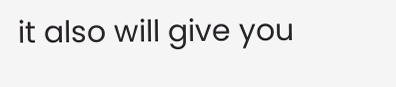it also will give you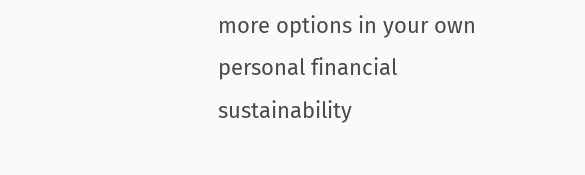more options in your own personal financial sustainability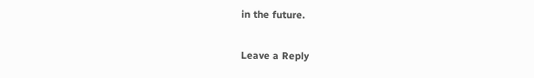in the future.

Leave a Reply